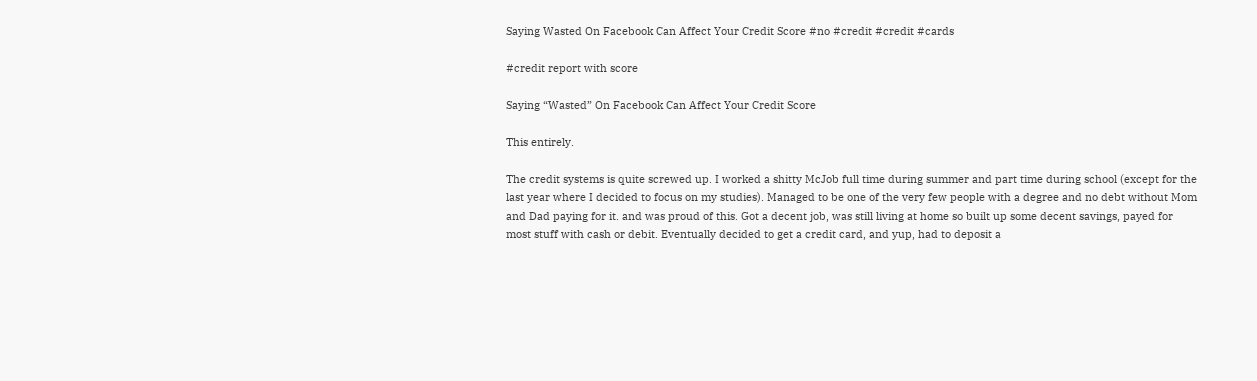Saying Wasted On Facebook Can Affect Your Credit Score #no #credit #credit #cards

#credit report with score

Saying “Wasted” On Facebook Can Affect Your Credit Score

This entirely.

The credit systems is quite screwed up. I worked a shitty McJob full time during summer and part time during school (except for the last year where I decided to focus on my studies). Managed to be one of the very few people with a degree and no debt without Mom and Dad paying for it. and was proud of this. Got a decent job, was still living at home so built up some decent savings, payed for most stuff with cash or debit. Eventually decided to get a credit card, and yup, had to deposit a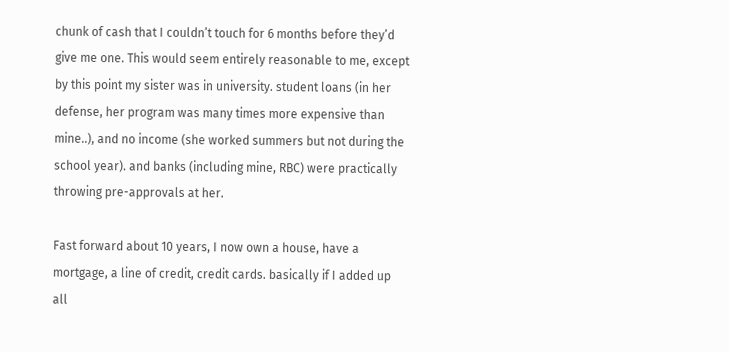chunk of cash that I couldn’t touch for 6 months before they’d give me one. This would seem entirely reasonable to me, except by this point my sister was in university. student loans (in her defense, her program was many times more expensive than mine..), and no income (she worked summers but not during the school year). and banks (including mine, RBC) were practically throwing pre-approvals at her.

Fast forward about 10 years, I now own a house, have a mortgage, a line of credit, credit cards. basically if I added up all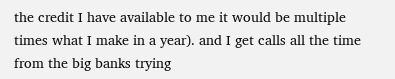the credit I have available to me it would be multiple times what I make in a year). and I get calls all the time from the big banks trying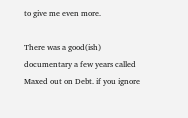to give me even more.

There was a good(ish) documentary a few years called Maxed out on Debt. if you ignore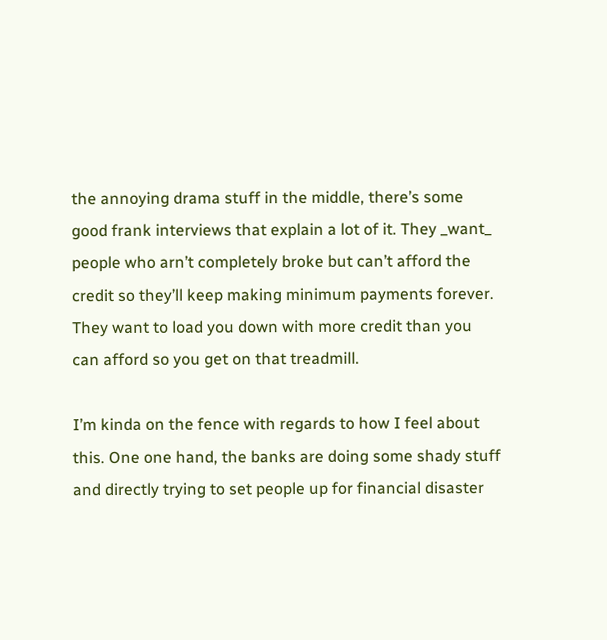the annoying drama stuff in the middle, there’s some good frank interviews that explain a lot of it. They _want_ people who arn’t completely broke but can’t afford the credit so they’ll keep making minimum payments forever. They want to load you down with more credit than you can afford so you get on that treadmill.

I’m kinda on the fence with regards to how I feel about this. One one hand, the banks are doing some shady stuff and directly trying to set people up for financial disaster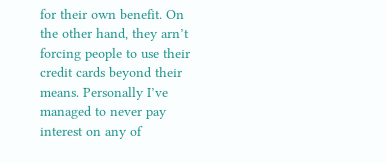for their own benefit. On the other hand, they arn’t forcing people to use their credit cards beyond their means. Personally I’ve managed to never pay interest on any of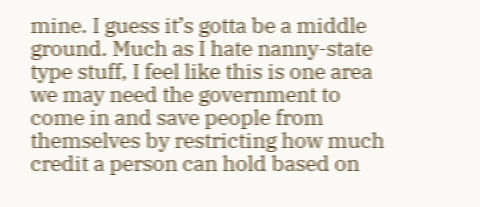mine. I guess it’s gotta be a middle ground. Much as I hate nanny-state type stuff, I feel like this is one area we may need the government to come in and save people from themselves by restricting how much credit a person can hold based on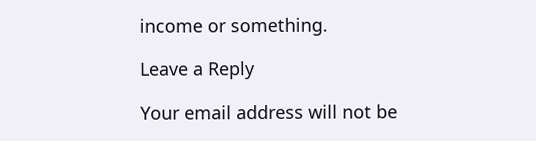income or something.

Leave a Reply

Your email address will not be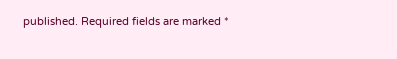published. Required fields are marked *